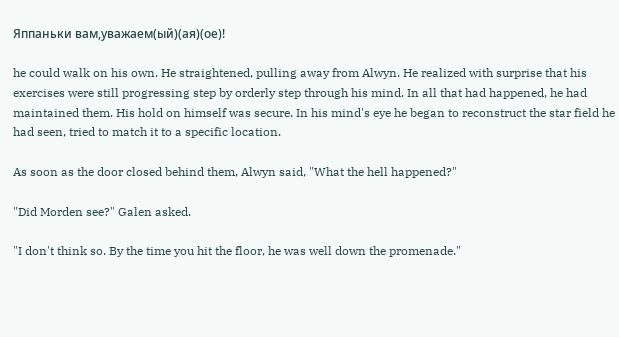Яппаньки вам,уважаем(ый)(ая)(ое)!

he could walk on his own. He straightened, pulling away from Alwyn. He realized with surprise that his exercises were still progressing step by orderly step through his mind. In all that had happened, he had maintained them. His hold on himself was secure. In his mind's eye he began to reconstruct the star field he had seen, tried to match it to a specific location.

As soon as the door closed behind them, Alwyn said, "What the hell happened?"

"Did Morden see?" Galen asked.

"I don't think so. By the time you hit the floor, he was well down the promenade."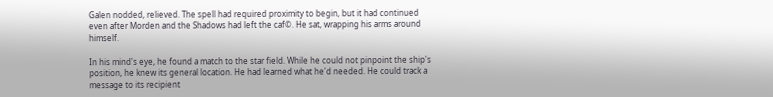Galen nodded, relieved. The spell had required proximity to begin, but it had continued even after Morden and the Shadows had left the caf©. He sat, wrapping his arms around himself.

In his mind's eye, he found a match to the star field. While he could not pinpoint the ship's position, he knew its general location. He had learned what he'd needed. He could track a message to its recipient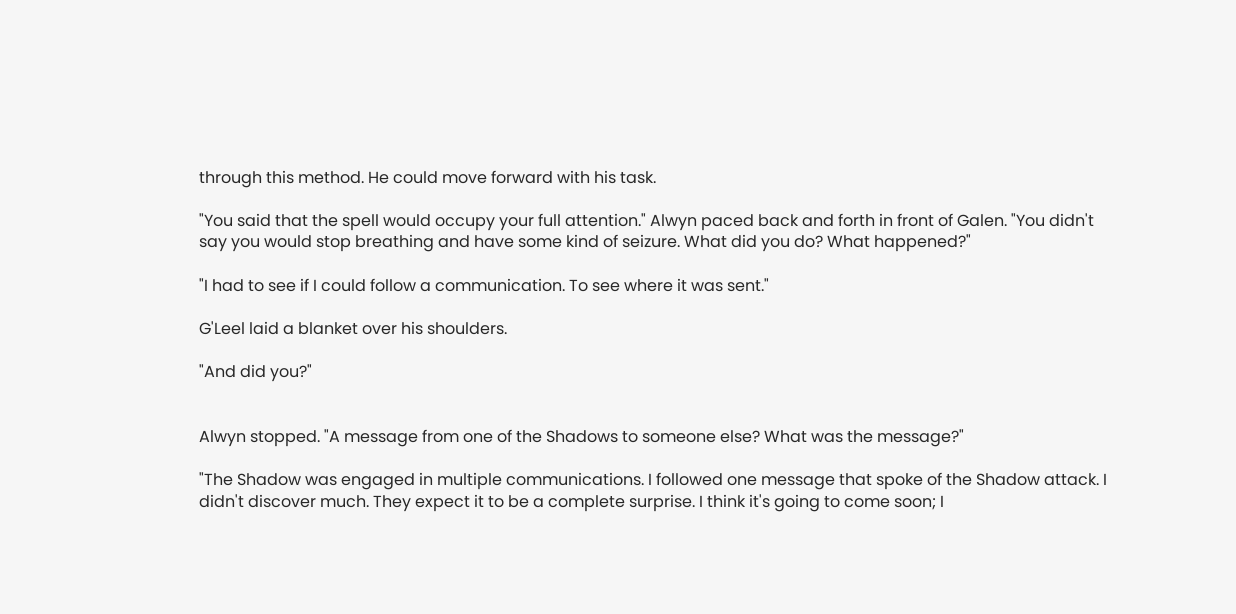through this method. He could move forward with his task.

"You said that the spell would occupy your full attention." Alwyn paced back and forth in front of Galen. "You didn't say you would stop breathing and have some kind of seizure. What did you do? What happened?"

"I had to see if I could follow a communication. To see where it was sent."

G'Leel laid a blanket over his shoulders.

"And did you?"


Alwyn stopped. "A message from one of the Shadows to someone else? What was the message?"

"The Shadow was engaged in multiple communications. I followed one message that spoke of the Shadow attack. I didn't discover much. They expect it to be a complete surprise. I think it's going to come soon; I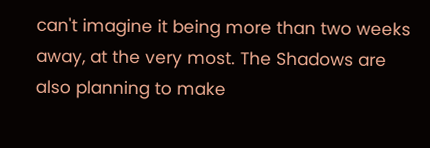can't imagine it being more than two weeks away, at the very most. The Shadows are also planning to make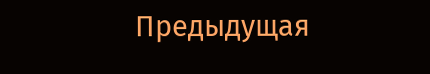Предыдущая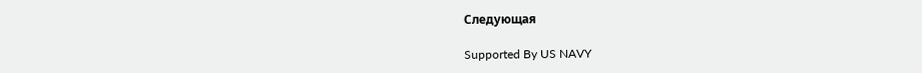Следующая

Supported By US NAVY